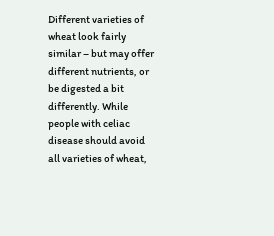Different varieties of wheat look fairly similar – but may offer different nutrients, or be digested a bit differently. While people with celiac disease should avoid all varieties of wheat,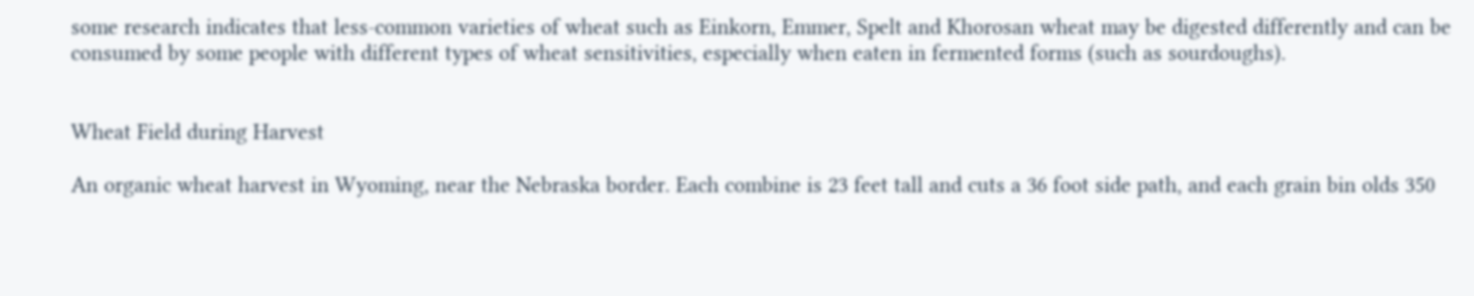some research indicates that less-common varieties of wheat such as Einkorn, Emmer, Spelt and Khorosan wheat may be digested differently and can be consumed by some people with different types of wheat sensitivities, especially when eaten in fermented forms (such as sourdoughs).


Wheat Field during Harvest

An organic wheat harvest in Wyoming, near the Nebraska border. Each combine is 23 feet tall and cuts a 36 foot side path, and each grain bin olds 350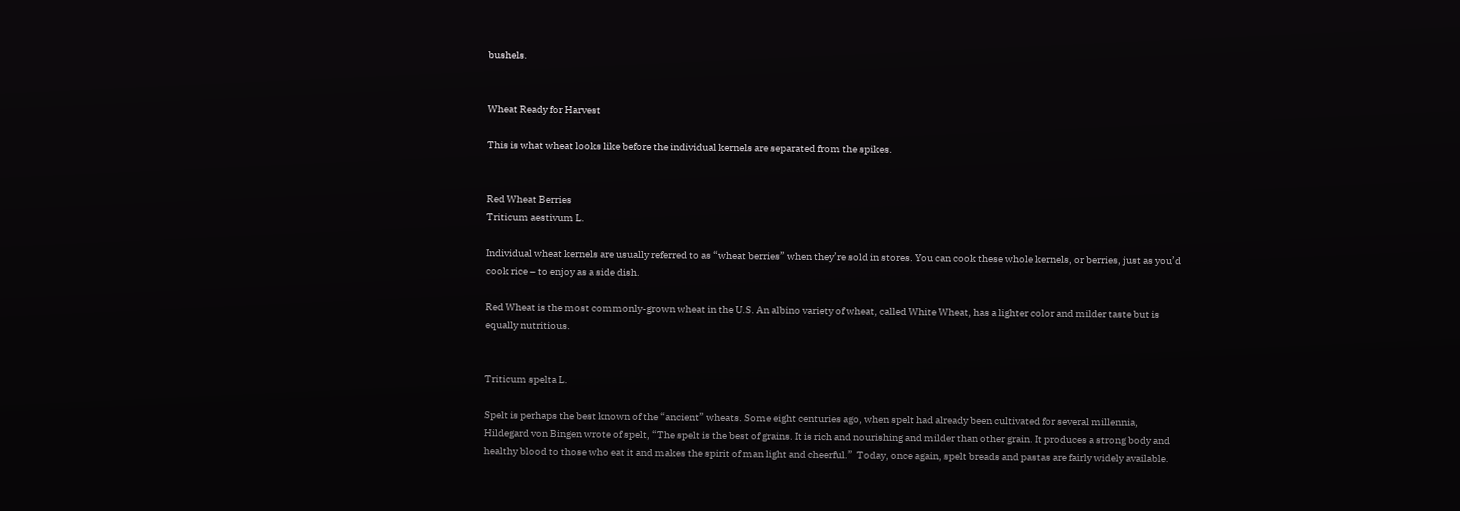bushels.


Wheat Ready for Harvest

This is what wheat looks like before the individual kernels are separated from the spikes.


Red Wheat Berries
Triticum aestivum L.

Individual wheat kernels are usually referred to as “wheat berries” when they’re sold in stores. You can cook these whole kernels, or berries, just as you’d cook rice – to enjoy as a side dish.

Red Wheat is the most commonly-grown wheat in the U.S. An albino variety of wheat, called White Wheat, has a lighter color and milder taste but is equally nutritious.


Triticum spelta L.

Spelt is perhaps the best known of the “ancient” wheats. Some eight centuries ago, when spelt had already been cultivated for several millennia, Hildegard von Bingen wrote of spelt, “The spelt is the best of grains. It is rich and nourishing and milder than other grain. It produces a strong body and healthy blood to those who eat it and makes the spirit of man light and cheerful.”  Today, once again, spelt breads and pastas are fairly widely available.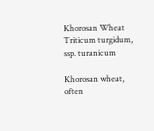Khorosan Wheat
Triticum turgidum, ssp. turanicum

Khorosan wheat, often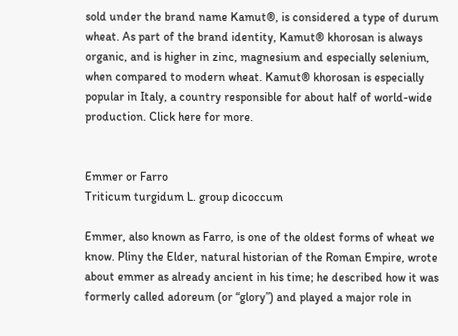sold under the brand name Kamut®, is considered a type of durum wheat. As part of the brand identity, Kamut® khorosan is always organic, and is higher in zinc, magnesium and especially selenium, when compared to modern wheat. Kamut® khorosan is especially popular in Italy, a country responsible for about half of world-wide production. Click here for more.


Emmer or Farro
Triticum turgidum L. group dicoccum

Emmer, also known as Farro, is one of the oldest forms of wheat we know. Pliny the Elder, natural historian of the Roman Empire, wrote about emmer as already ancient in his time; he described how it was formerly called adoreum (or “glory”) and played a major role in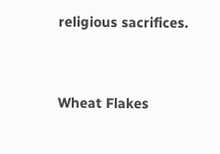religious sacrifices.


Wheat Flakes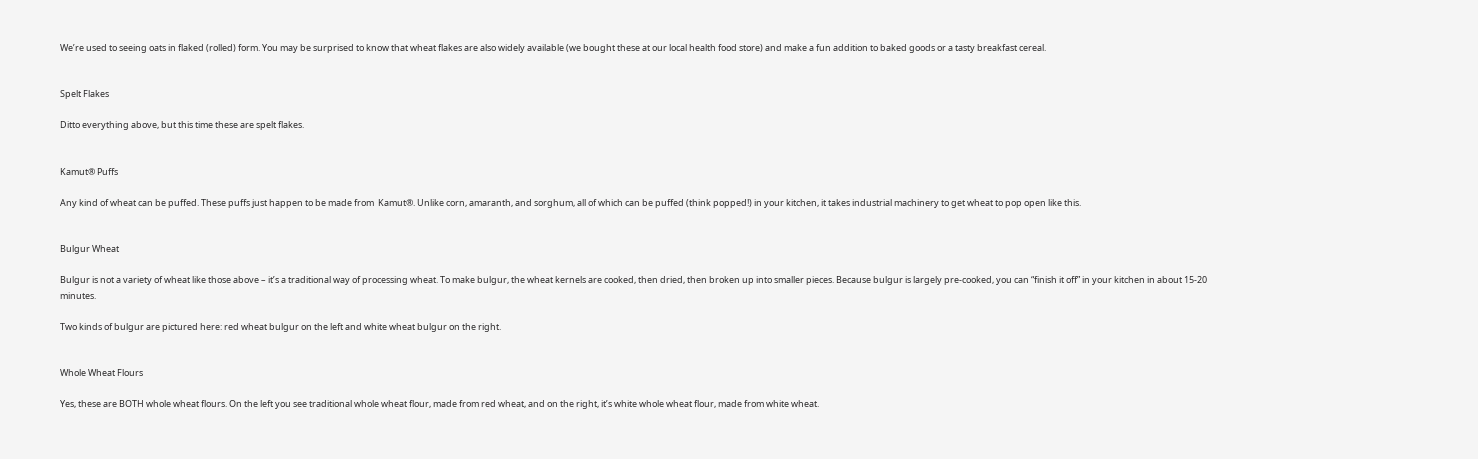We’re used to seeing oats in flaked (rolled) form. You may be surprised to know that wheat flakes are also widely available (we bought these at our local health food store) and make a fun addition to baked goods or a tasty breakfast cereal.


Spelt Flakes

Ditto everything above, but this time these are spelt flakes.


Kamut® Puffs

Any kind of wheat can be puffed. These puffs just happen to be made from  Kamut®. Unlike corn, amaranth, and sorghum, all of which can be puffed (think popped!) in your kitchen, it takes industrial machinery to get wheat to pop open like this.


Bulgur Wheat

Bulgur is not a variety of wheat like those above – it’s a traditional way of processing wheat. To make bulgur, the wheat kernels are cooked, then dried, then broken up into smaller pieces. Because bulgur is largely pre-cooked, you can “finish it off” in your kitchen in about 15-20 minutes.

Two kinds of bulgur are pictured here: red wheat bulgur on the left and white wheat bulgur on the right.


Whole Wheat Flours

Yes, these are BOTH whole wheat flours. On the left you see traditional whole wheat flour, made from red wheat, and on the right, it’s white whole wheat flour, made from white wheat.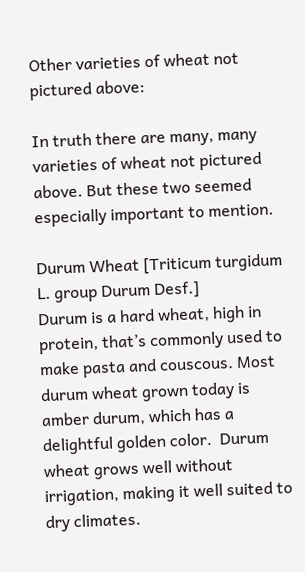Other varieties of wheat not pictured above:

In truth there are many, many varieties of wheat not pictured above. But these two seemed especially important to mention.

Durum Wheat [Triticum turgidum L. group Durum Desf.]
Durum is a hard wheat, high in protein, that’s commonly used to make pasta and couscous. Most durum wheat grown today is amber durum, which has a delightful golden color.  Durum wheat grows well without irrigation, making it well suited to dry climates.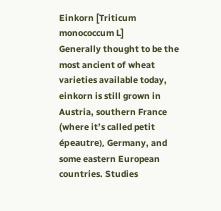Einkorn [Triticum monococcum L]
Generally thought to be the most ancient of wheat varieties available today, einkorn is still grown in Austria, southern France (where it’s called petit épeautre), Germany, and some eastern European countries. Studies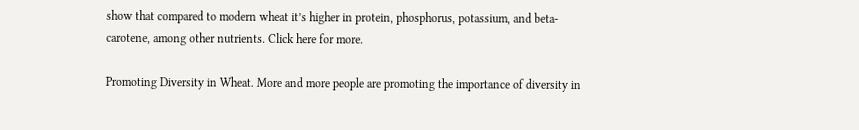show that compared to modern wheat it’s higher in protein, phosphorus, potassium, and beta-carotene, among other nutrients. Click here for more.

Promoting Diversity in Wheat. More and more people are promoting the importance of diversity in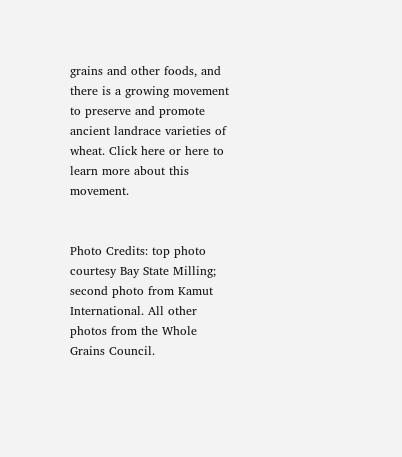grains and other foods, and there is a growing movement to preserve and promote ancient landrace varieties of wheat. Click here or here to learn more about this movement.


Photo Credits: top photo courtesy Bay State Milling; second photo from Kamut International. All other photos from the Whole Grains Council.